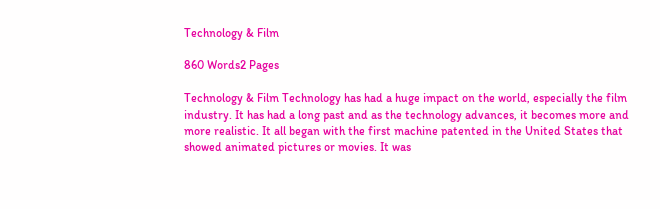Technology & Film

860 Words2 Pages

Technology & Film Technology has had a huge impact on the world, especially the film industry. It has had a long past and as the technology advances, it becomes more and more realistic. It all began with the first machine patented in the United States that showed animated pictures or movies. It was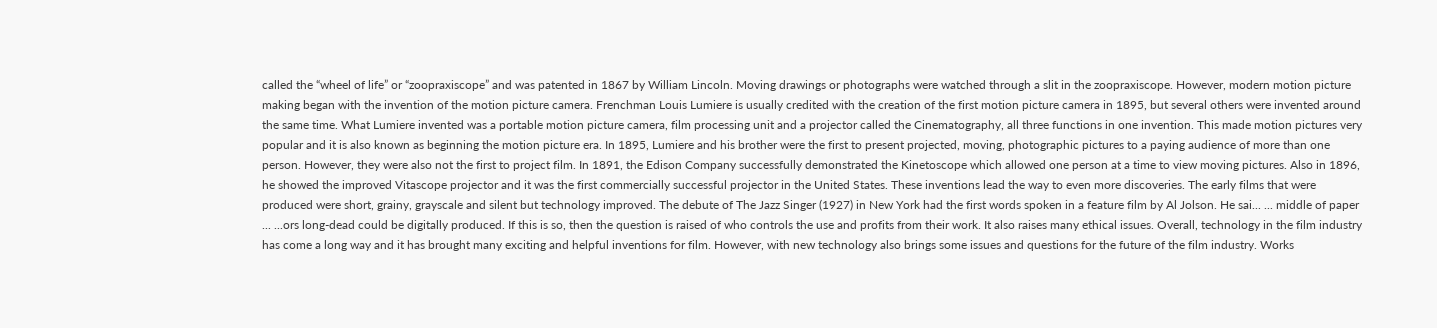called the “wheel of life” or “zoopraxiscope” and was patented in 1867 by William Lincoln. Moving drawings or photographs were watched through a slit in the zoopraxiscope. However, modern motion picture making began with the invention of the motion picture camera. Frenchman Louis Lumiere is usually credited with the creation of the first motion picture camera in 1895, but several others were invented around the same time. What Lumiere invented was a portable motion picture camera, film processing unit and a projector called the Cinematography, all three functions in one invention. This made motion pictures very popular and it is also known as beginning the motion picture era. In 1895, Lumiere and his brother were the first to present projected, moving, photographic pictures to a paying audience of more than one person. However, they were also not the first to project film. In 1891, the Edison Company successfully demonstrated the Kinetoscope which allowed one person at a time to view moving pictures. Also in 1896, he showed the improved Vitascope projector and it was the first commercially successful projector in the United States. These inventions lead the way to even more discoveries. The early films that were produced were short, grainy, grayscale and silent but technology improved. The debute of The Jazz Singer (1927) in New York had the first words spoken in a feature film by Al Jolson. He sai... ... middle of paper ... ...ors long-dead could be digitally produced. If this is so, then the question is raised of who controls the use and profits from their work. It also raises many ethical issues. Overall, technology in the film industry has come a long way and it has brought many exciting and helpful inventions for film. However, with new technology also brings some issues and questions for the future of the film industry. Works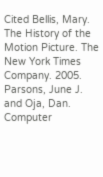Cited Bellis, Mary. The History of the Motion Picture. The New York Times Company. 2005. Parsons, June J. and Oja, Dan. Computer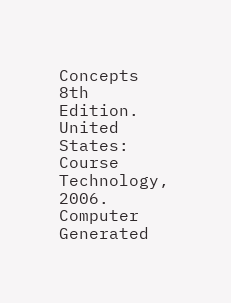Concepts 8th Edition. United States: Course Technology, 2006. Computer Generated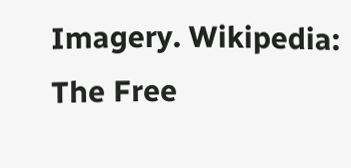Imagery. Wikipedia: The Free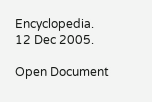Encyclopedia. 12 Dec 2005.

Open Document